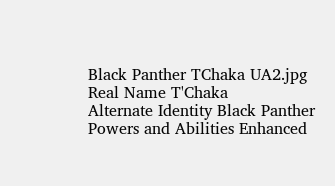Black Panther TChaka UA2.jpg
Real Name T'Chaka
Alternate Identity Black Panther
Powers and Abilities Enhanced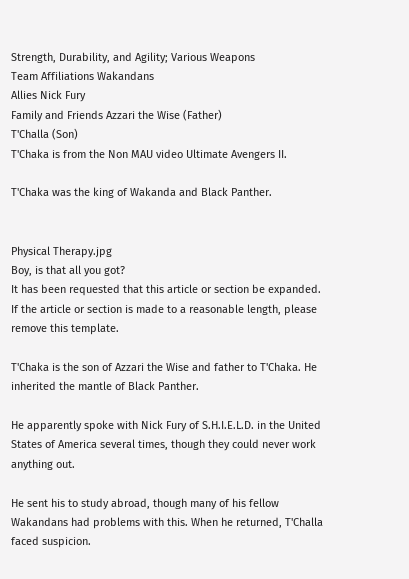Strength, Durability, and Agility; Various Weapons
Team Affiliations Wakandans
Allies Nick Fury
Family and Friends Azzari the Wise (Father)
T'Challa (Son)
T'Chaka is from the Non MAU video Ultimate Avengers II.

T'Chaka was the king of Wakanda and Black Panther.


Physical Therapy.jpg
Boy, is that all you got?
It has been requested that this article or section be expanded.
If the article or section is made to a reasonable length, please remove this template.

T'Chaka is the son of Azzari the Wise and father to T'Chaka. He inherited the mantle of Black Panther.

He apparently spoke with Nick Fury of S.H.I.E.L.D. in the United States of America several times, though they could never work anything out.

He sent his to study abroad, though many of his fellow Wakandans had problems with this. When he returned, T'Challa faced suspicion.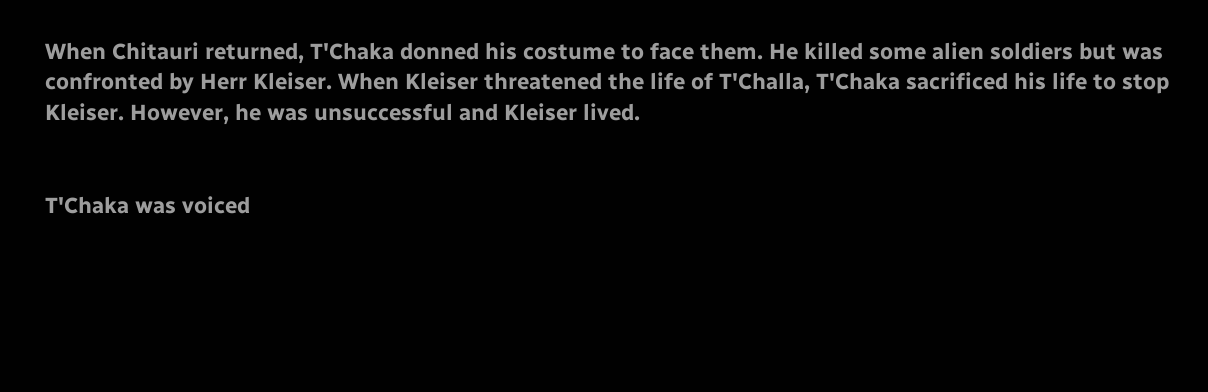When Chitauri returned, T'Chaka donned his costume to face them. He killed some alien soldiers but was confronted by Herr Kleiser. When Kleiser threatened the life of T'Challa, T'Chaka sacrificed his life to stop Kleiser. However, he was unsuccessful and Kleiser lived.


T'Chaka was voiced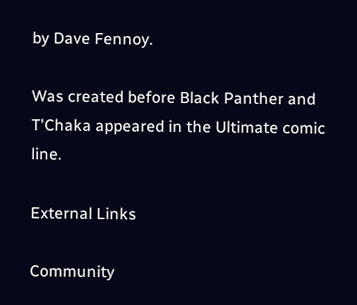by Dave Fennoy.

Was created before Black Panther and T'Chaka appeared in the Ultimate comic line.

External Links

Community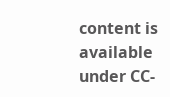content is available under CC-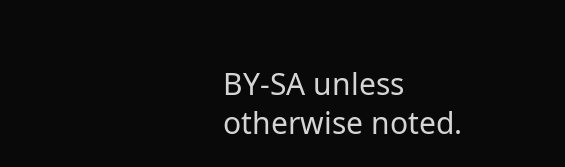BY-SA unless otherwise noted.